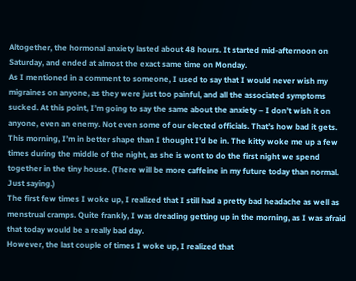Altogether, the hormonal anxiety lasted about 48 hours. It started mid-afternoon on Saturday, and ended at almost the exact same time on Monday.
As I mentioned in a comment to someone, I used to say that I would never wish my migraines on anyone, as they were just too painful, and all the associated symptoms sucked. At this point, I’m going to say the same about the anxiety – I don’t wish it on anyone, even an enemy. Not even some of our elected officials. That’s how bad it gets.
This morning, I’m in better shape than I thought I’d be in. The kitty woke me up a few times during the middle of the night, as she is wont to do the first night we spend together in the tiny house. (There will be more caffeine in my future today than normal. Just saying.)
The first few times I woke up, I realized that I still had a pretty bad headache as well as menstrual cramps. Quite frankly, I was dreading getting up in the morning, as I was afraid that today would be a really bad day.
However, the last couple of times I woke up, I realized that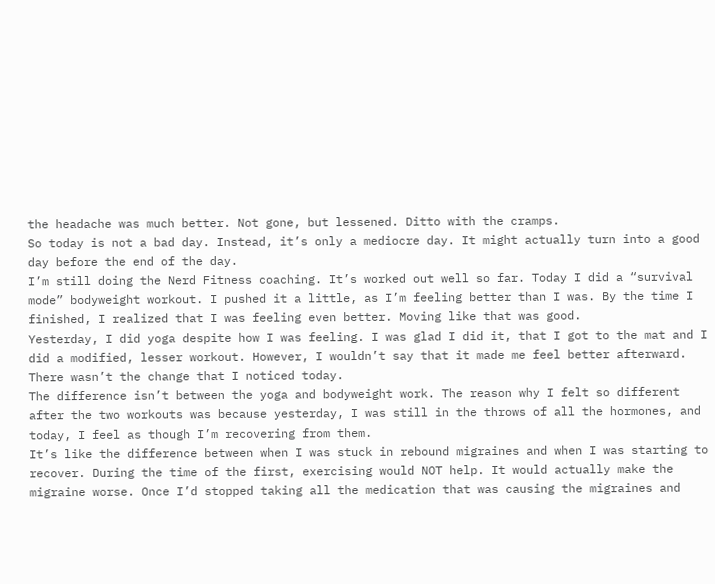the headache was much better. Not gone, but lessened. Ditto with the cramps.
So today is not a bad day. Instead, it’s only a mediocre day. It might actually turn into a good day before the end of the day.
I’m still doing the Nerd Fitness coaching. It’s worked out well so far. Today I did a “survival mode” bodyweight workout. I pushed it a little, as I’m feeling better than I was. By the time I finished, I realized that I was feeling even better. Moving like that was good.
Yesterday, I did yoga despite how I was feeling. I was glad I did it, that I got to the mat and I did a modified, lesser workout. However, I wouldn’t say that it made me feel better afterward. There wasn’t the change that I noticed today.
The difference isn’t between the yoga and bodyweight work. The reason why I felt so different after the two workouts was because yesterday, I was still in the throws of all the hormones, and today, I feel as though I’m recovering from them.
It’s like the difference between when I was stuck in rebound migraines and when I was starting to recover. During the time of the first, exercising would NOT help. It would actually make the migraine worse. Once I’d stopped taking all the medication that was causing the migraines and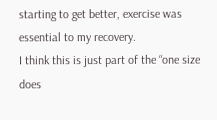starting to get better, exercise was essential to my recovery.
I think this is just part of the “one size does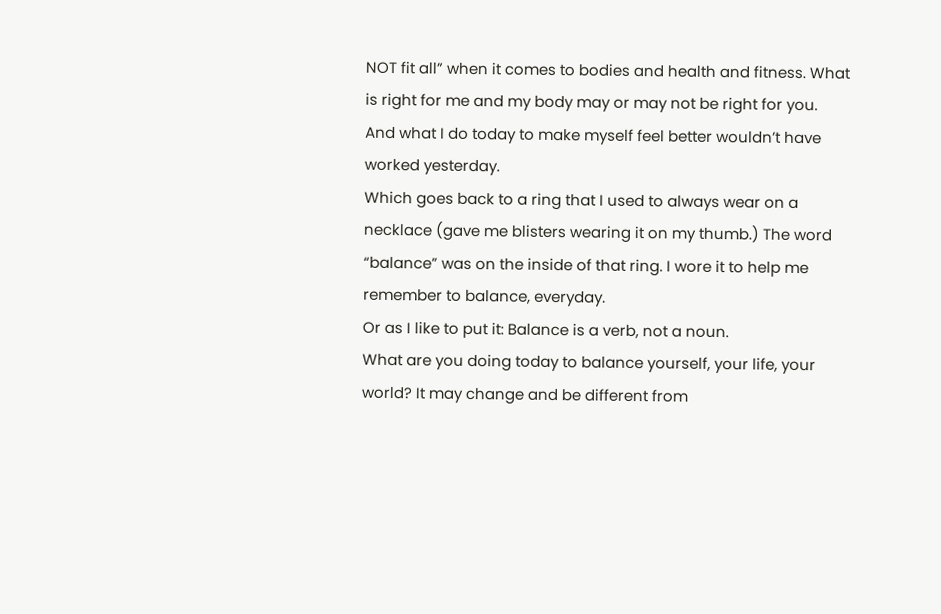NOT fit all” when it comes to bodies and health and fitness. What is right for me and my body may or may not be right for you.
And what I do today to make myself feel better wouldn’t have worked yesterday.
Which goes back to a ring that I used to always wear on a necklace (gave me blisters wearing it on my thumb.) The word “balance” was on the inside of that ring. I wore it to help me remember to balance, everyday.
Or as I like to put it: Balance is a verb, not a noun.
What are you doing today to balance yourself, your life, your world? It may change and be different from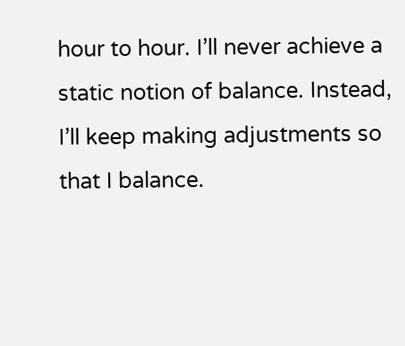hour to hour. I’ll never achieve a static notion of balance. Instead, I’ll keep making adjustments so that I balance.